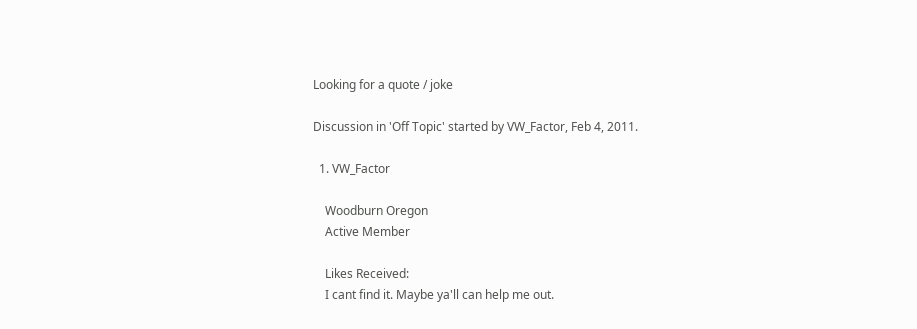Looking for a quote / joke

Discussion in 'Off Topic' started by VW_Factor, Feb 4, 2011.

  1. VW_Factor

    Woodburn Oregon
    Active Member

    Likes Received:
    I cant find it. Maybe ya'll can help me out.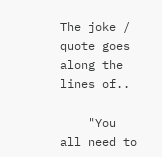The joke / quote goes along the lines of..

    "You all need to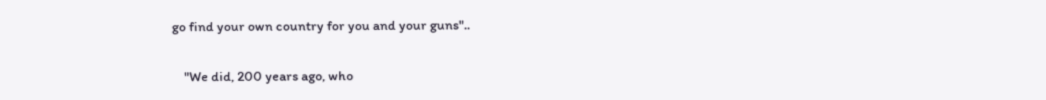go find your own country for you and your guns"..

    "We did, 200 years ago, who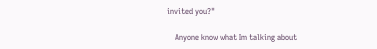invited you?"

    Anyone know what Im talking about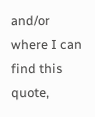and/or where I can find this quote,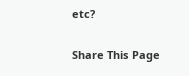etc?

Share This Page